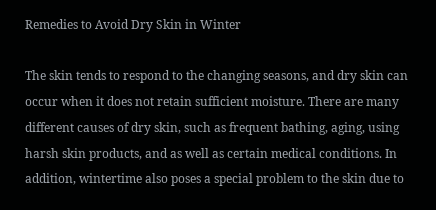Remedies to Avoid Dry Skin in Winter

The skin tends to respond to the changing seasons, and dry skin can occur when it does not retain sufficient moisture. There are many different causes of dry skin, such as frequent bathing, aging, using harsh skin products, and as well as certain medical conditions. In addition, wintertime also poses a special problem to the skin due to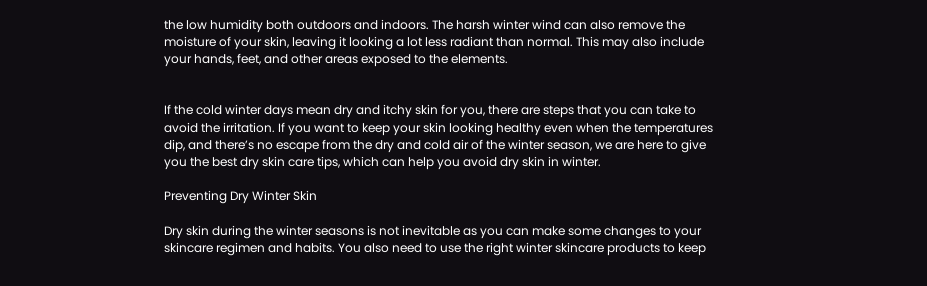the low humidity both outdoors and indoors. The harsh winter wind can also remove the moisture of your skin, leaving it looking a lot less radiant than normal. This may also include your hands, feet, and other areas exposed to the elements.


If the cold winter days mean dry and itchy skin for you, there are steps that you can take to avoid the irritation. If you want to keep your skin looking healthy even when the temperatures dip, and there’s no escape from the dry and cold air of the winter season, we are here to give you the best dry skin care tips, which can help you avoid dry skin in winter.

Preventing Dry Winter Skin

Dry skin during the winter seasons is not inevitable as you can make some changes to your skincare regimen and habits. You also need to use the right winter skincare products to keep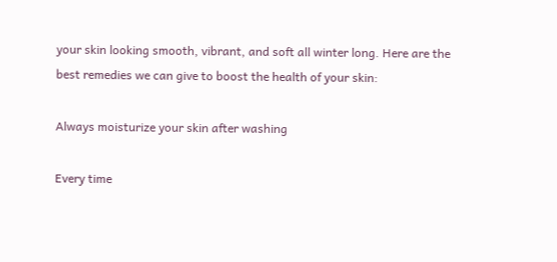your skin looking smooth, vibrant, and soft all winter long. Here are the best remedies we can give to boost the health of your skin:

Always moisturize your skin after washing

Every time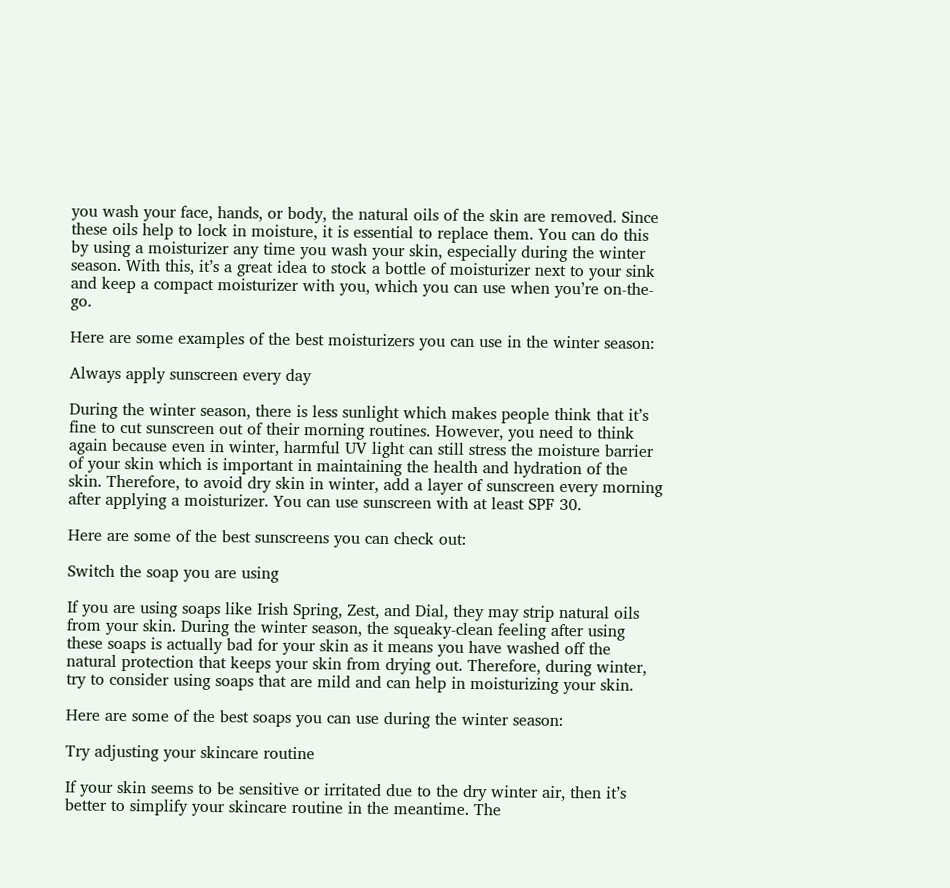you wash your face, hands, or body, the natural oils of the skin are removed. Since these oils help to lock in moisture, it is essential to replace them. You can do this by using a moisturizer any time you wash your skin, especially during the winter season. With this, it’s a great idea to stock a bottle of moisturizer next to your sink and keep a compact moisturizer with you, which you can use when you’re on-the-go.

Here are some examples of the best moisturizers you can use in the winter season:

Always apply sunscreen every day

During the winter season, there is less sunlight which makes people think that it’s fine to cut sunscreen out of their morning routines. However, you need to think again because even in winter, harmful UV light can still stress the moisture barrier of your skin which is important in maintaining the health and hydration of the skin. Therefore, to avoid dry skin in winter, add a layer of sunscreen every morning after applying a moisturizer. You can use sunscreen with at least SPF 30.

Here are some of the best sunscreens you can check out:

Switch the soap you are using

If you are using soaps like Irish Spring, Zest, and Dial, they may strip natural oils from your skin. During the winter season, the squeaky-clean feeling after using these soaps is actually bad for your skin as it means you have washed off the natural protection that keeps your skin from drying out. Therefore, during winter, try to consider using soaps that are mild and can help in moisturizing your skin.

Here are some of the best soaps you can use during the winter season:

Try adjusting your skincare routine

If your skin seems to be sensitive or irritated due to the dry winter air, then it’s better to simplify your skincare routine in the meantime. The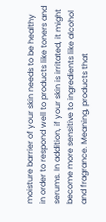moisture barrier of your skin needs to be healthy in order to respond well to products like toners and serums. In addition, if your skin is irritated, it might become more sensitive to ingredients like alcohol and fragrance. Meaning, products that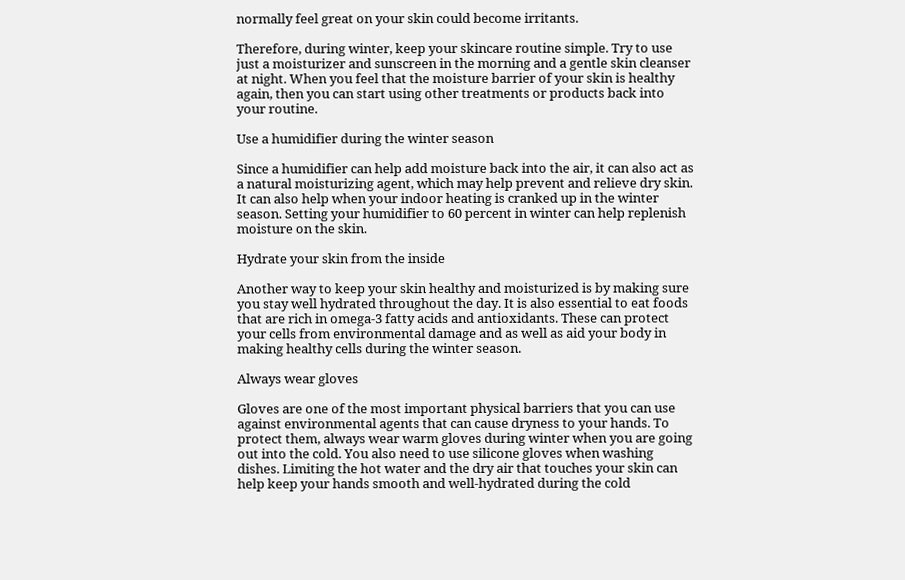normally feel great on your skin could become irritants.

Therefore, during winter, keep your skincare routine simple. Try to use just a moisturizer and sunscreen in the morning and a gentle skin cleanser at night. When you feel that the moisture barrier of your skin is healthy again, then you can start using other treatments or products back into your routine.

Use a humidifier during the winter season

Since a humidifier can help add moisture back into the air, it can also act as a natural moisturizing agent, which may help prevent and relieve dry skin. It can also help when your indoor heating is cranked up in the winter season. Setting your humidifier to 60 percent in winter can help replenish moisture on the skin.

Hydrate your skin from the inside

Another way to keep your skin healthy and moisturized is by making sure you stay well hydrated throughout the day. It is also essential to eat foods that are rich in omega-3 fatty acids and antioxidants. These can protect your cells from environmental damage and as well as aid your body in making healthy cells during the winter season.

Always wear gloves

Gloves are one of the most important physical barriers that you can use against environmental agents that can cause dryness to your hands. To protect them, always wear warm gloves during winter when you are going out into the cold. You also need to use silicone gloves when washing dishes. Limiting the hot water and the dry air that touches your skin can help keep your hands smooth and well-hydrated during the cold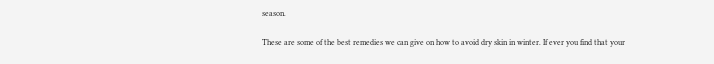season.

These are some of the best remedies we can give on how to avoid dry skin in winter. If ever you find that your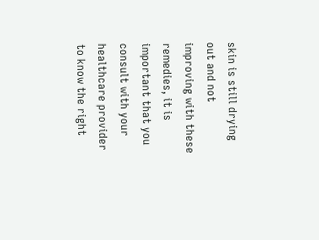skin is still drying out and not improving with these remedies, it is important that you consult with your healthcare provider to know the right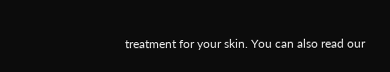treatment for your skin. You can also read our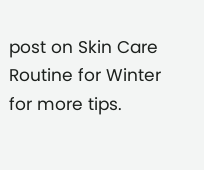post on Skin Care Routine for Winter for more tips.